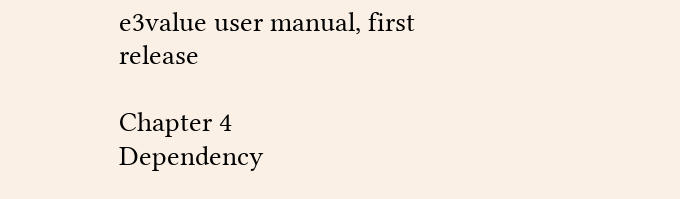e3value user manual, first release

Chapter 4
Dependency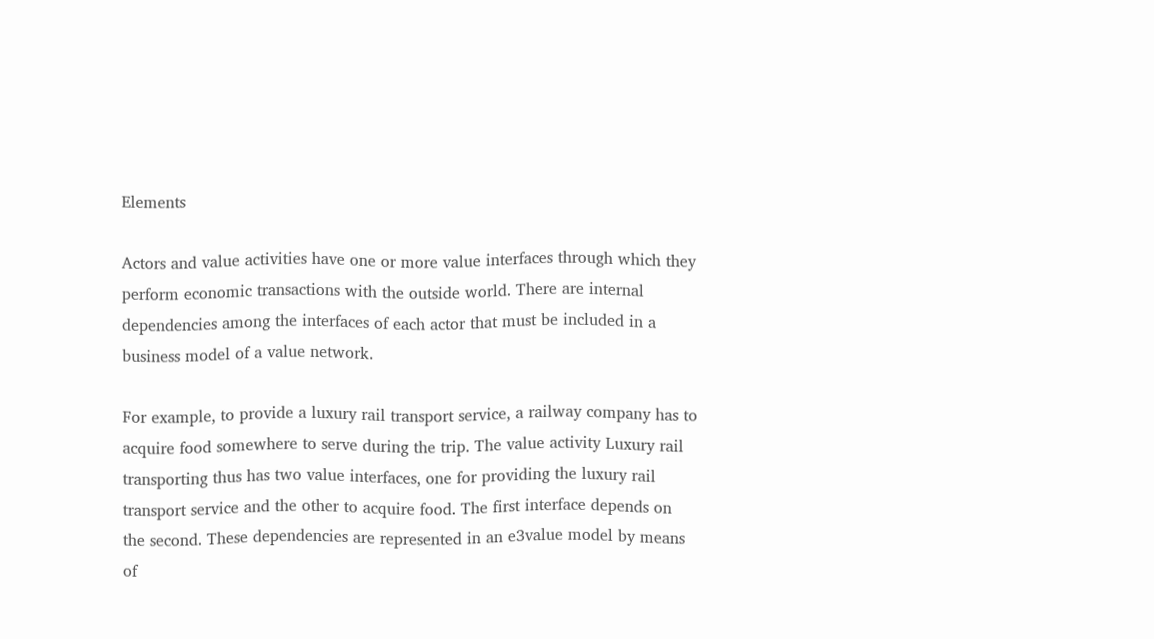Elements

Actors and value activities have one or more value interfaces through which they perform economic transactions with the outside world. There are internal dependencies among the interfaces of each actor that must be included in a business model of a value network.

For example, to provide a luxury rail transport service, a railway company has to acquire food somewhere to serve during the trip. The value activity Luxury rail transporting thus has two value interfaces, one for providing the luxury rail transport service and the other to acquire food. The first interface depends on the second. These dependencies are represented in an e3value model by means of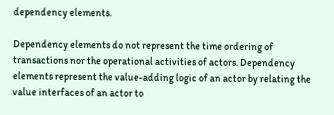dependency elements.

Dependency elements do not represent the time ordering of transactions nor the operational activities of actors. Dependency elements represent the value-adding logic of an actor by relating the value interfaces of an actor to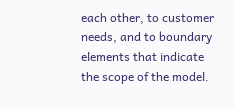each other, to customer needs, and to boundary elements that indicate the scope of the model.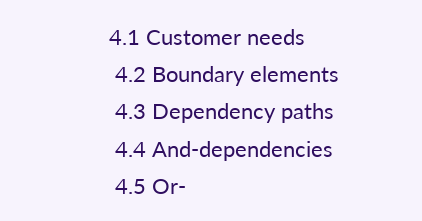4.1 Customer needs
 4.2 Boundary elements
 4.3 Dependency paths
 4.4 And-dependencies
 4.5 Or-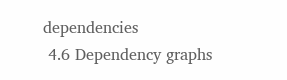dependencies
 4.6 Dependency graphs